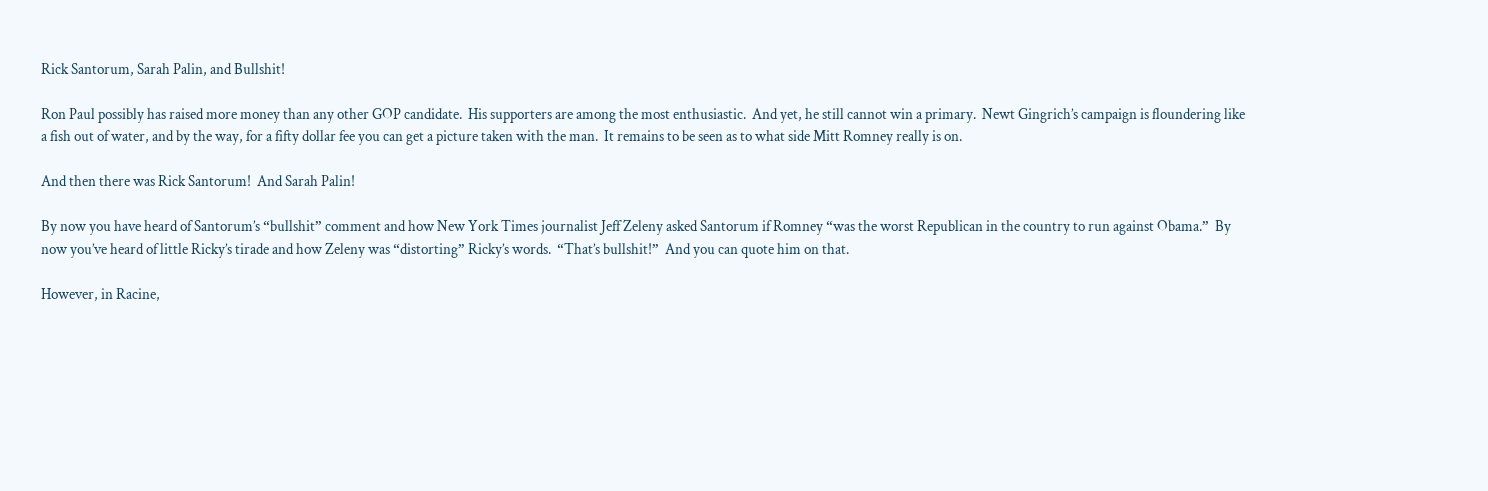Rick Santorum, Sarah Palin, and Bullshit!

Ron Paul possibly has raised more money than any other GOP candidate.  His supporters are among the most enthusiastic.  And yet, he still cannot win a primary.  Newt Gingrich’s campaign is floundering like a fish out of water, and by the way, for a fifty dollar fee you can get a picture taken with the man.  It remains to be seen as to what side Mitt Romney really is on.

And then there was Rick Santorum!  And Sarah Palin!

By now you have heard of Santorum’s “bullshit” comment and how New York Times journalist Jeff Zeleny asked Santorum if Romney “was the worst Republican in the country to run against Obama.”  By now you’ve heard of little Ricky’s tirade and how Zeleny was “distorting” Ricky’s words.  “That’s bullshit!”  And you can quote him on that.

However, in Racine,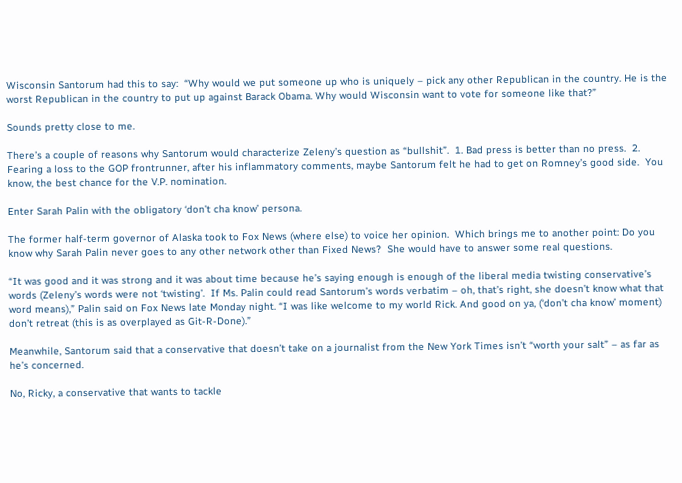Wisconsin Santorum had this to say:  “Why would we put someone up who is uniquely – pick any other Republican in the country. He is the worst Republican in the country to put up against Barack Obama. Why would Wisconsin want to vote for someone like that?”

Sounds pretty close to me.

There’s a couple of reasons why Santorum would characterize Zeleny’s question as “bullshit”.  1. Bad press is better than no press.  2. Fearing a loss to the GOP frontrunner, after his inflammatory comments, maybe Santorum felt he had to get on Romney’s good side.  You know, the best chance for the V.P. nomination.

Enter Sarah Palin with the obligatory ‘don’t cha know’ persona.

The former half-term governor of Alaska took to Fox News (where else) to voice her opinion.  Which brings me to another point: Do you know why Sarah Palin never goes to any other network other than Fixed News?  She would have to answer some real questions.

“It was good and it was strong and it was about time because he’s saying enough is enough of the liberal media twisting conservative’s words (Zeleny’s words were not ‘twisting’.  If Ms. Palin could read Santorum’s words verbatim – oh, that’s right, she doesn’t know what that word means),” Palin said on Fox News late Monday night. “I was like welcome to my world Rick. And good on ya, (‘don’t cha know’ moment) don’t retreat (this is as overplayed as Git-R-Done).”

Meanwhile, Santorum said that a conservative that doesn’t take on a journalist from the New York Times isn’t “worth your salt” – as far as he’s concerned.

No, Ricky, a conservative that wants to tackle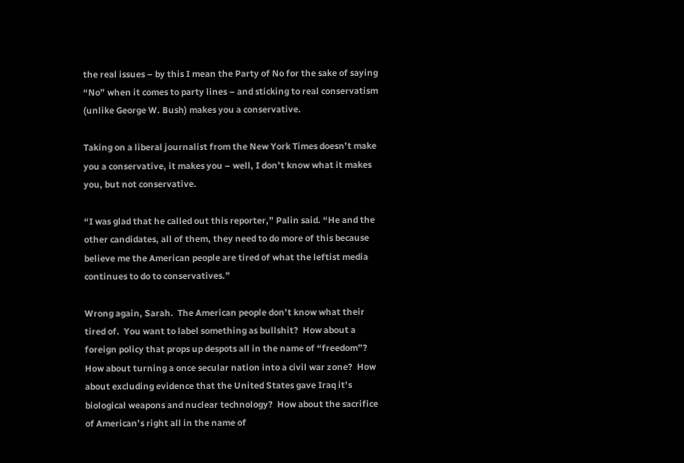the real issues – by this I mean the Party of No for the sake of saying “No” when it comes to party lines – and sticking to real conservatism (unlike George W. Bush) makes you a conservative.

Taking on a liberal journalist from the New York Times doesn’t make you a conservative, it makes you – well, I don’t know what it makes you, but not conservative.

“I was glad that he called out this reporter,” Palin said. “He and the other candidates, all of them, they need to do more of this because believe me the American people are tired of what the leftist media continues to do to conservatives.”

Wrong again, Sarah.  The American people don’t know what their tired of.  You want to label something as bullshit?  How about a foreign policy that props up despots all in the name of “freedom”?  How about turning a once secular nation into a civil war zone?  How about excluding evidence that the United States gave Iraq it’s biological weapons and nuclear technology?  How about the sacrifice of American’s right all in the name of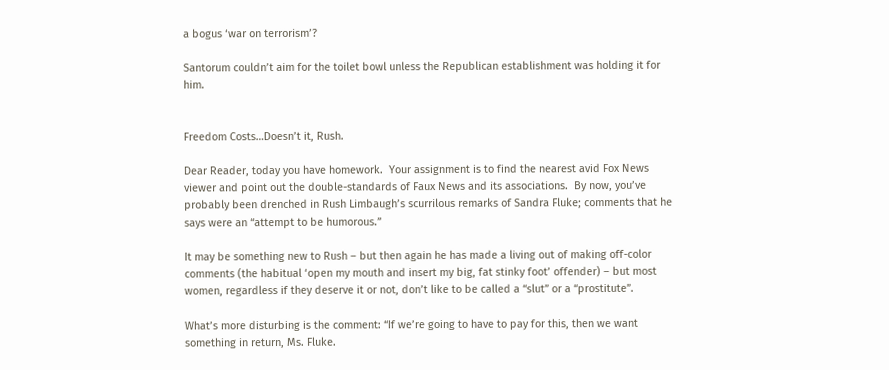a bogus ‘war on terrorism’?

Santorum couldn’t aim for the toilet bowl unless the Republican establishment was holding it for him.


Freedom Costs…Doesn’t it, Rush.

Dear Reader, today you have homework.  Your assignment is to find the nearest avid Fox News viewer and point out the double-standards of Faux News and its associations.  By now, you’ve probably been drenched in Rush Limbaugh’s scurrilous remarks of Sandra Fluke; comments that he says were an “attempt to be humorous.”

It may be something new to Rush – but then again he has made a living out of making off-color comments (the habitual ‘open my mouth and insert my big, fat stinky foot’ offender) – but most women, regardless if they deserve it or not, don’t like to be called a “slut” or a “prostitute”.

What’s more disturbing is the comment: “If we’re going to have to pay for this, then we want something in return, Ms. Fluke.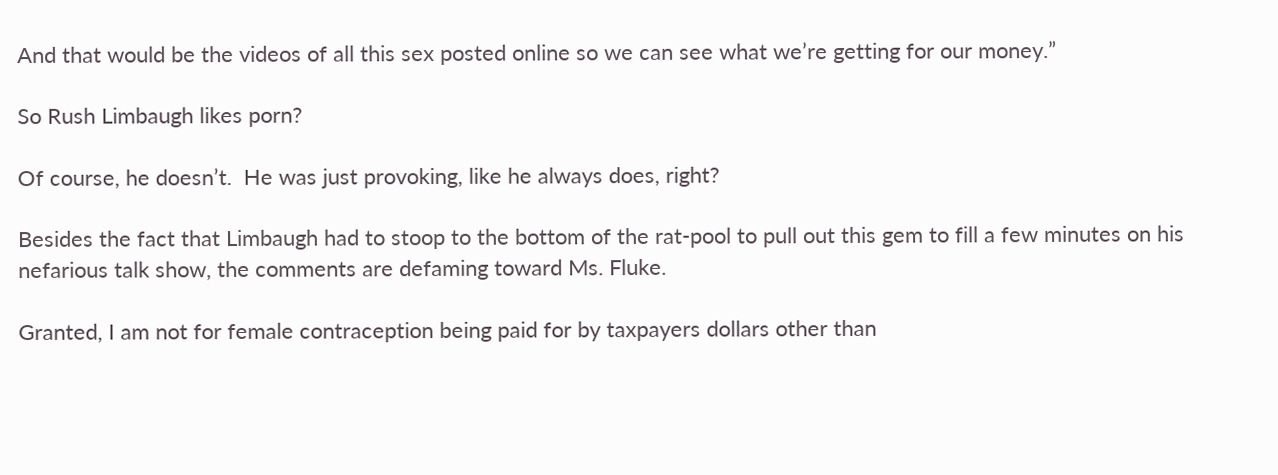And that would be the videos of all this sex posted online so we can see what we’re getting for our money.”

So Rush Limbaugh likes porn?

Of course, he doesn’t.  He was just provoking, like he always does, right?

Besides the fact that Limbaugh had to stoop to the bottom of the rat-pool to pull out this gem to fill a few minutes on his nefarious talk show, the comments are defaming toward Ms. Fluke.

Granted, I am not for female contraception being paid for by taxpayers dollars other than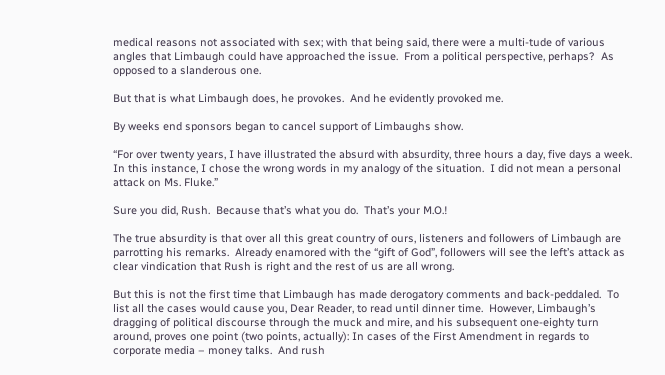medical reasons not associated with sex; with that being said, there were a multi-tude of various angles that Limbaugh could have approached the issue.  From a political perspective, perhaps?  As opposed to a slanderous one.

But that is what Limbaugh does, he provokes.  And he evidently provoked me.

By weeks end sponsors began to cancel support of Limbaughs show.

“For over twenty years, I have illustrated the absurd with absurdity, three hours a day, five days a week.  In this instance, I chose the wrong words in my analogy of the situation.  I did not mean a personal attack on Ms. Fluke.”

Sure you did, Rush.  Because that’s what you do.  That’s your M.O.!

The true absurdity is that over all this great country of ours, listeners and followers of Limbaugh are parrotting his remarks.  Already enamored with the “gift of God”, followers will see the left’s attack as clear vindication that Rush is right and the rest of us are all wrong.

But this is not the first time that Limbaugh has made derogatory comments and back-peddaled.  To list all the cases would cause you, Dear Reader, to read until dinner time.  However, Limbaugh’s dragging of political discourse through the muck and mire, and his subsequent one-eighty turn around, proves one point (two points, actually): In cases of the First Amendment in regards to corporate media – money talks.  And rush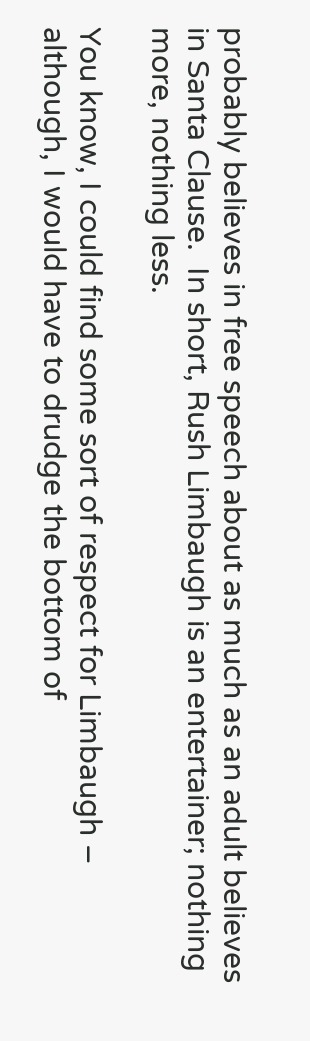probably believes in free speech about as much as an adult believes in Santa Clause.  In short, Rush Limbaugh is an entertainer; nothing more, nothing less.

You know, I could find some sort of respect for Limbaugh – although, I would have to drudge the bottom of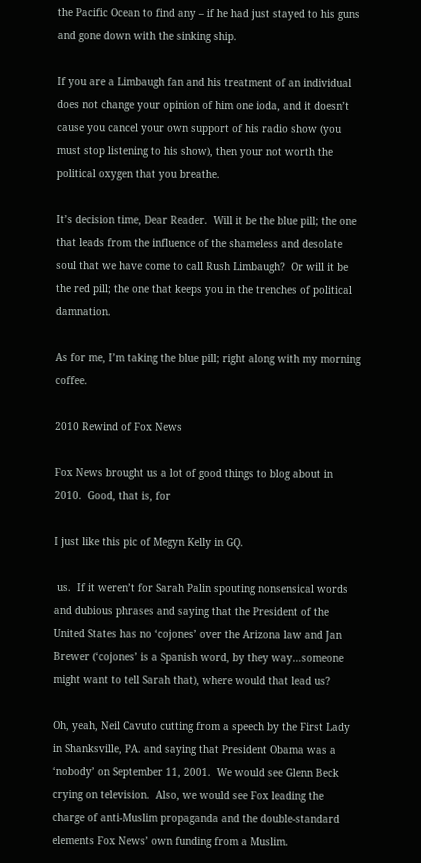the Pacific Ocean to find any – if he had just stayed to his guns and gone down with the sinking ship.

If you are a Limbaugh fan and his treatment of an individual does not change your opinion of him one ioda, and it doesn’t cause you cancel your own support of his radio show (you must stop listening to his show), then your not worth the political oxygen that you breathe.

It’s decision time, Dear Reader.  Will it be the blue pill; the one that leads from the influence of the shameless and desolate soul that we have come to call Rush Limbaugh?  Or will it be the red pill; the one that keeps you in the trenches of political damnation.

As for me, I’m taking the blue pill; right along with my morning coffee.

2010 Rewind of Fox News

Fox News brought us a lot of good things to blog about in 2010.  Good, that is, for

I just like this pic of Megyn Kelly in GQ.

 us.  If it weren’t for Sarah Palin spouting nonsensical words and dubious phrases and saying that the President of the United States has no ‘cojones’ over the Arizona law and Jan Brewer (‘cojones’ is a Spanish word, by they way…someone might want to tell Sarah that), where would that lead us?

Oh, yeah, Neil Cavuto cutting from a speech by the First Lady in Shanksville, PA. and saying that President Obama was a ‘nobody’ on September 11, 2001.  We would see Glenn Beck crying on television.  Also, we would see Fox leading the charge of anti-Muslim propaganda and the double-standard elements Fox News’ own funding from a Muslim.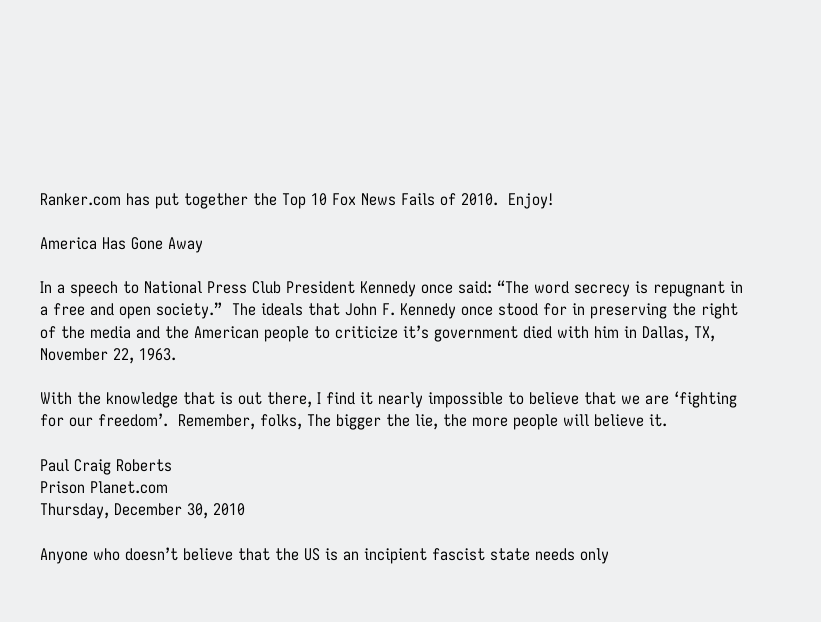Ranker.com has put together the Top 10 Fox News Fails of 2010.  Enjoy!

America Has Gone Away

In a speech to National Press Club President Kennedy once said: “The word secrecy is repugnant in a free and open society.”  The ideals that John F. Kennedy once stood for in preserving the right of the media and the American people to criticize it’s government died with him in Dallas, TX, November 22, 1963.

With the knowledge that is out there, I find it nearly impossible to believe that we are ‘fighting for our freedom’.  Remember, folks, The bigger the lie, the more people will believe it.

Paul Craig Roberts
Prison Planet.com
Thursday, December 30, 2010

Anyone who doesn’t believe that the US is an incipient fascist state needs only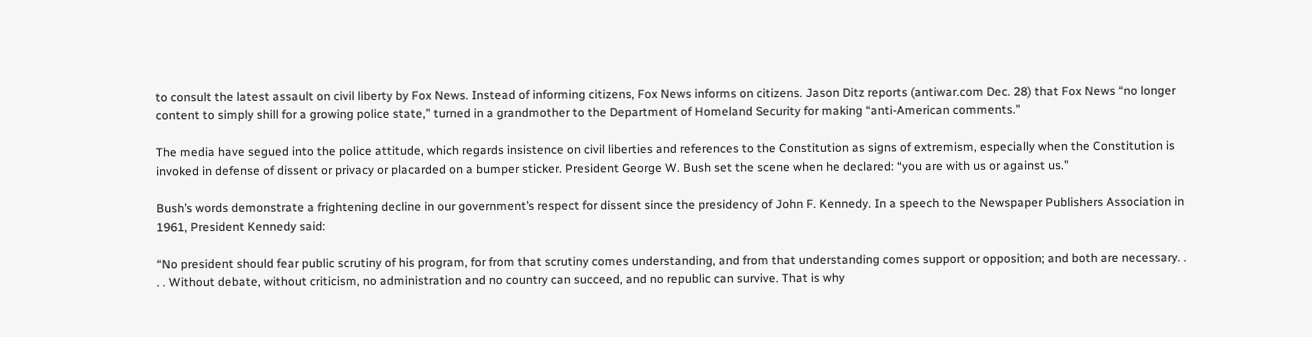to consult the latest assault on civil liberty by Fox News. Instead of informing citizens, Fox News informs on citizens. Jason Ditz reports (antiwar.com Dec. 28) that Fox News “no longer content to simply shill for a growing police state,” turned in a grandmother to the Department of Homeland Security for making “anti-American comments.”

The media have segued into the police attitude, which regards insistence on civil liberties and references to the Constitution as signs of extremism, especially when the Constitution is invoked in defense of dissent or privacy or placarded on a bumper sticker. President George W. Bush set the scene when he declared: “you are with us or against us.”

Bush’s words demonstrate a frightening decline in our government’s respect for dissent since the presidency of John F. Kennedy. In a speech to the Newspaper Publishers Association in 1961, President Kennedy said:

“No president should fear public scrutiny of his program, for from that scrutiny comes understanding, and from that understanding comes support or opposition; and both are necessary. . . . Without debate, without criticism, no administration and no country can succeed, and no republic can survive. That is why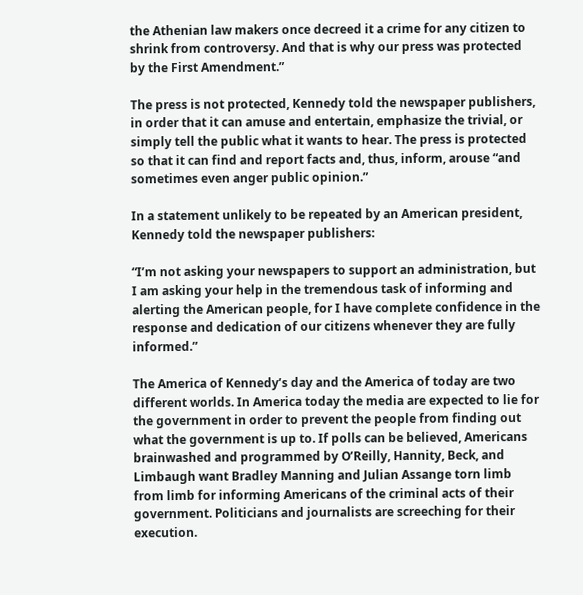the Athenian law makers once decreed it a crime for any citizen to shrink from controversy. And that is why our press was protected by the First Amendment.”

The press is not protected, Kennedy told the newspaper publishers, in order that it can amuse and entertain, emphasize the trivial, or simply tell the public what it wants to hear. The press is protected so that it can find and report facts and, thus, inform, arouse “and sometimes even anger public opinion.”

In a statement unlikely to be repeated by an American president, Kennedy told the newspaper publishers:

“I’m not asking your newspapers to support an administration, but I am asking your help in the tremendous task of informing and alerting the American people, for I have complete confidence in the response and dedication of our citizens whenever they are fully informed.”

The America of Kennedy’s day and the America of today are two different worlds. In America today the media are expected to lie for the government in order to prevent the people from finding out what the government is up to. If polls can be believed, Americans brainwashed and programmed by O’Reilly, Hannity, Beck, and Limbaugh want Bradley Manning and Julian Assange torn limb from limb for informing Americans of the criminal acts of their government. Politicians and journalists are screeching for their execution.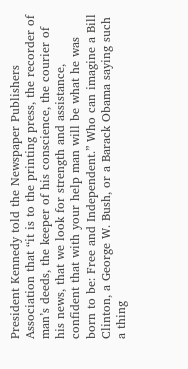President Kennedy told the Newspaper Publishers Association that “it is to the printing press, the recorder of man’s deeds, the keeper of his conscience, the courier of his news, that we look for strength and assistance, confident that with your help man will be what he was born to be: Free and Independent.” Who can imagine a Bill Clinton, a George W. Bush, or a Barack Obama saying such a thing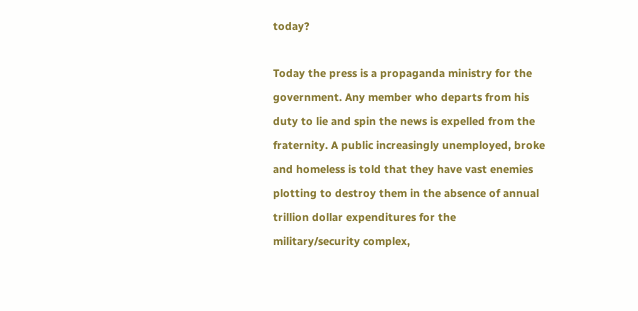today?

Today the press is a propaganda ministry for the government. Any member who departs from his duty to lie and spin the news is expelled from the fraternity. A public increasingly unemployed, broke and homeless is told that they have vast enemies plotting to destroy them in the absence of annual trillion dollar expenditures for the military/security complex,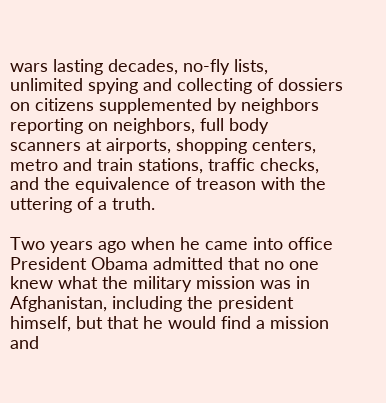wars lasting decades, no-fly lists, unlimited spying and collecting of dossiers on citizens supplemented by neighbors reporting on neighbors, full body scanners at airports, shopping centers, metro and train stations, traffic checks, and the equivalence of treason with the uttering of a truth.

Two years ago when he came into office President Obama admitted that no one knew what the military mission was in Afghanistan, including the president himself, but that he would find a mission and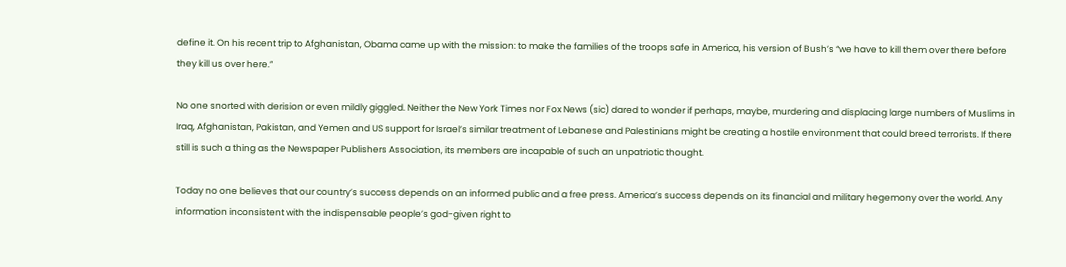define it. On his recent trip to Afghanistan, Obama came up with the mission: to make the families of the troops safe in America, his version of Bush’s “we have to kill them over there before they kill us over here.”

No one snorted with derision or even mildly giggled. Neither the New York Times nor Fox News (sic) dared to wonder if perhaps, maybe, murdering and displacing large numbers of Muslims in Iraq, Afghanistan, Pakistan, and Yemen and US support for Israel’s similar treatment of Lebanese and Palestinians might be creating a hostile environment that could breed terrorists. If there still is such a thing as the Newspaper Publishers Association, its members are incapable of such an unpatriotic thought.

Today no one believes that our country’s success depends on an informed public and a free press. America’s success depends on its financial and military hegemony over the world. Any information inconsistent with the indispensable people’s god-given right to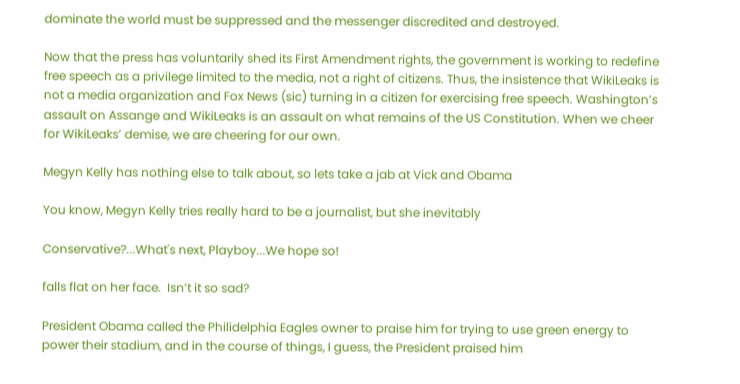dominate the world must be suppressed and the messenger discredited and destroyed.

Now that the press has voluntarily shed its First Amendment rights, the government is working to redefine free speech as a privilege limited to the media, not a right of citizens. Thus, the insistence that WikiLeaks is not a media organization and Fox News (sic) turning in a citizen for exercising free speech. Washington’s assault on Assange and WikiLeaks is an assault on what remains of the US Constitution. When we cheer for WikiLeaks’ demise, we are cheering for our own.

Megyn Kelly has nothing else to talk about, so lets take a jab at Vick and Obama

You know, Megyn Kelly tries really hard to be a journalist, but she inevitably

Conservative?...What's next, Playboy...We hope so!

falls flat on her face.  Isn’t it so sad?

President Obama called the Philidelphia Eagles owner to praise him for trying to use green energy to power their stadium, and in the course of things, I guess, the President praised him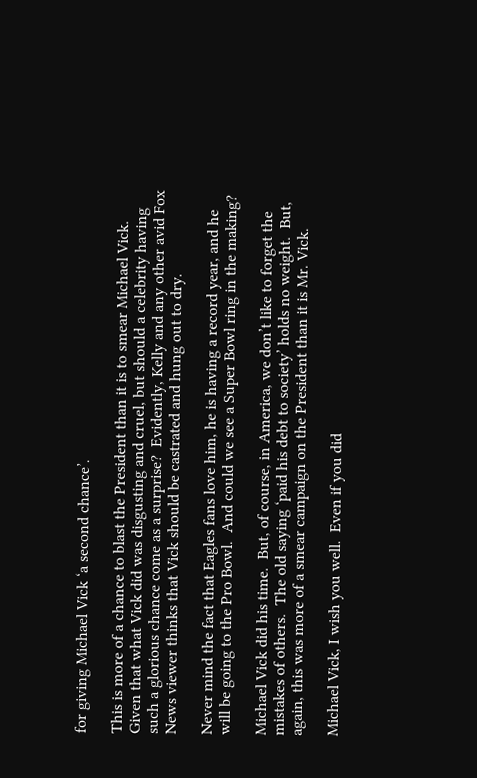for giving Michael Vick ‘a second chance’.

This is more of a chance to blast the President than it is to smear Michael Vick.  Given that what Vick did was disgusting and cruel, but should a celebrity having such a glorious chance come as a surprise?  Evidently, Kelly and any other avid Fox News viewer thinks that Vick should be castrated and hung out to dry.

Never mind the fact that Eagles fans love him, he is having a record year, and he will be going to the Pro Bowl.  And could we see a Super Bowl ring in the making?

Michael Vick did his time.  But, of course, in America, we don’t like to forget the mistakes of others.  The old saying ‘paid his debt to society’ holds no weight.  But, again, this was more of a smear campaign on the President than it is Mr. Vick.

Michael Vick, I wish you well.  Even if you did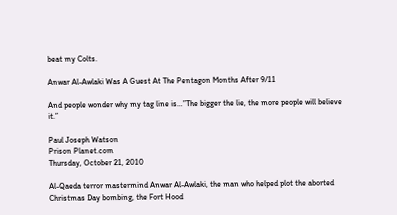beat my Colts.

Anwar Al-Awlaki Was A Guest At The Pentagon Months After 9/11

And people wonder why my tag line is…”The bigger the lie, the more people will believe it.”

Paul Joseph Watson
Prison Planet.com
Thursday, October 21, 2010

Al-Qaeda terror mastermind Anwar Al-Awlaki, the man who helped plot the aborted Christmas Day bombing, the Fort Hood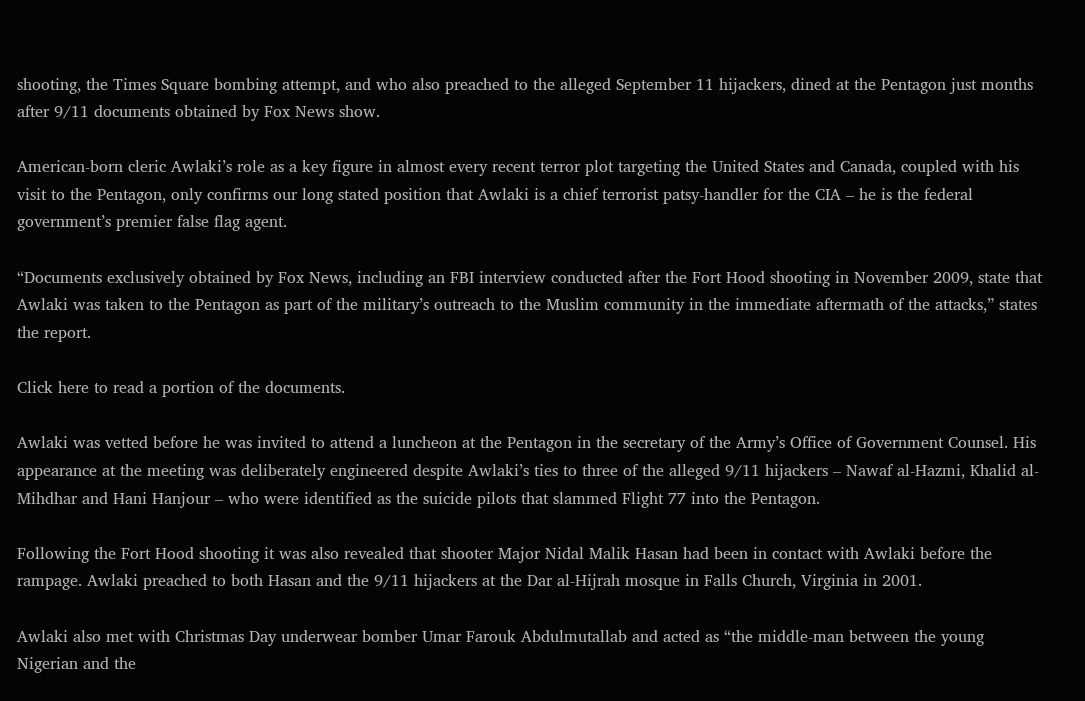shooting, the Times Square bombing attempt, and who also preached to the alleged September 11 hijackers, dined at the Pentagon just months after 9/11 documents obtained by Fox News show.

American-born cleric Awlaki’s role as a key figure in almost every recent terror plot targeting the United States and Canada, coupled with his visit to the Pentagon, only confirms our long stated position that Awlaki is a chief terrorist patsy-handler for the CIA – he is the federal government’s premier false flag agent.

“Documents exclusively obtained by Fox News, including an FBI interview conducted after the Fort Hood shooting in November 2009, state that Awlaki was taken to the Pentagon as part of the military’s outreach to the Muslim community in the immediate aftermath of the attacks,” states the report.

Click here to read a portion of the documents.

Awlaki was vetted before he was invited to attend a luncheon at the Pentagon in the secretary of the Army’s Office of Government Counsel. His appearance at the meeting was deliberately engineered despite Awlaki’s ties to three of the alleged 9/11 hijackers – Nawaf al-Hazmi, Khalid al-Mihdhar and Hani Hanjour – who were identified as the suicide pilots that slammed Flight 77 into the Pentagon.

Following the Fort Hood shooting it was also revealed that shooter Major Nidal Malik Hasan had been in contact with Awlaki before the rampage. Awlaki preached to both Hasan and the 9/11 hijackers at the Dar al-Hijrah mosque in Falls Church, Virginia in 2001.

Awlaki also met with Christmas Day underwear bomber Umar Farouk Abdulmutallab and acted as “the middle-man between the young Nigerian and the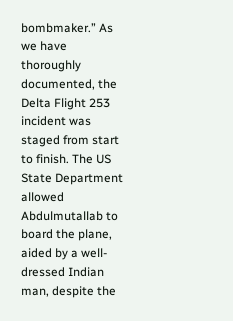bombmaker.” As we have thoroughly documented, the Delta Flight 253 incident was staged from start to finish. The US State Department allowed Abdulmutallab to board the plane, aided by a well-dressed Indian man, despite the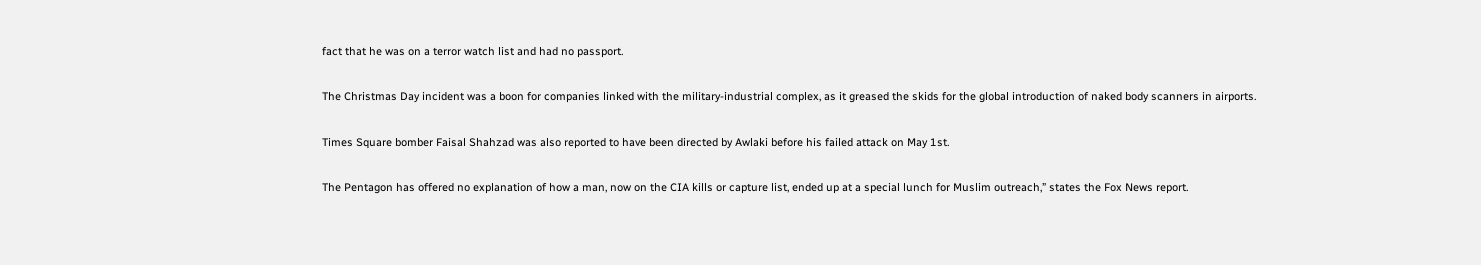fact that he was on a terror watch list and had no passport.

The Christmas Day incident was a boon for companies linked with the military-industrial complex, as it greased the skids for the global introduction of naked body scanners in airports.

Times Square bomber Faisal Shahzad was also reported to have been directed by Awlaki before his failed attack on May 1st.

The Pentagon has offered no explanation of how a man, now on the CIA kills or capture list, ended up at a special lunch for Muslim outreach,” states the Fox News report.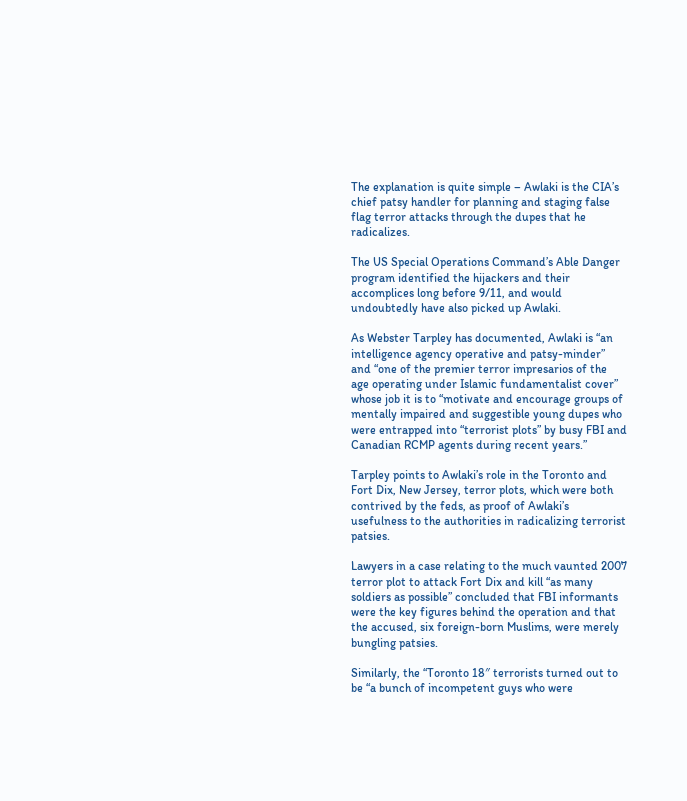The explanation is quite simple – Awlaki is the CIA’s chief patsy handler for planning and staging false flag terror attacks through the dupes that he radicalizes.

The US Special Operations Command’s Able Danger program identified the hijackers and their accomplices long before 9/11, and would undoubtedly have also picked up Awlaki.

As Webster Tarpley has documented, Awlaki is “an intelligence agency operative and patsy-minder” and “one of the premier terror impresarios of the age operating under Islamic fundamentalist cover” whose job it is to “motivate and encourage groups of mentally impaired and suggestible young dupes who were entrapped into “terrorist plots” by busy FBI and Canadian RCMP agents during recent years.”

Tarpley points to Awlaki’s role in the Toronto and Fort Dix, New Jersey, terror plots, which were both contrived by the feds, as proof of Awlaki’s usefulness to the authorities in radicalizing terrorist patsies.

Lawyers in a case relating to the much vaunted 2007 terror plot to attack Fort Dix and kill “as many soldiers as possible” concluded that FBI informants were the key figures behind the operation and that the accused, six foreign-born Muslims, were merely bungling patsies.

Similarly, the “Toronto 18″ terrorists turned out to be “a bunch of incompetent guys who were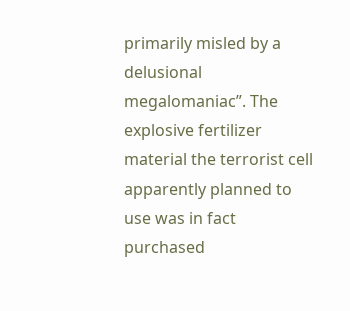primarily misled by a delusional megalomaniac”. The explosive fertilizer material the terrorist cell apparently planned to use was in fact purchased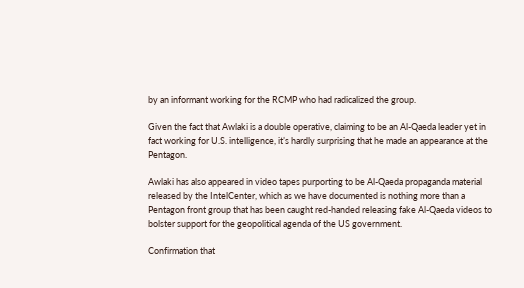by an informant working for the RCMP who had radicalized the group.

Given the fact that Awlaki is a double operative, claiming to be an Al-Qaeda leader yet in fact working for U.S. intelligence, it’s hardly surprising that he made an appearance at the Pentagon.

Awlaki has also appeared in video tapes purporting to be Al-Qaeda propaganda material released by the IntelCenter, which as we have documented is nothing more than a Pentagon front group that has been caught red-handed releasing fake Al-Qaeda videos to bolster support for the geopolitical agenda of the US government.

Confirmation that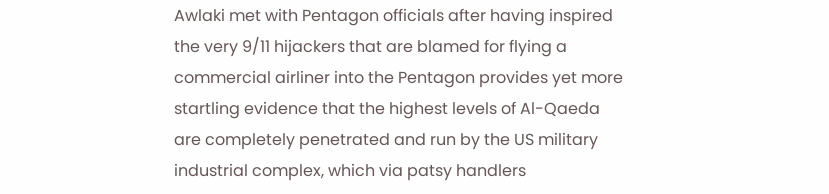Awlaki met with Pentagon officials after having inspired the very 9/11 hijackers that are blamed for flying a commercial airliner into the Pentagon provides yet more startling evidence that the highest levels of Al-Qaeda are completely penetrated and run by the US military industrial complex, which via patsy handlers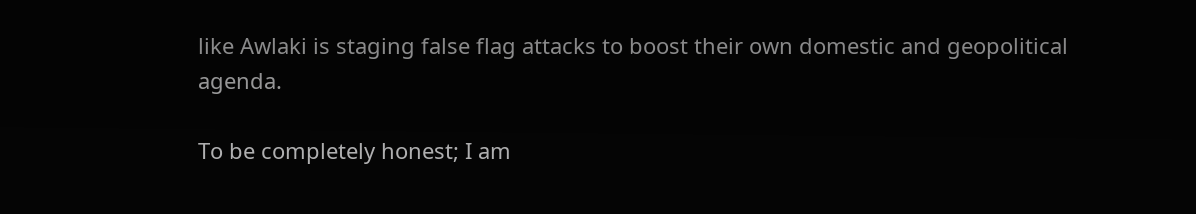like Awlaki is staging false flag attacks to boost their own domestic and geopolitical agenda.

To be completely honest; I am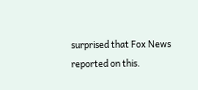surprised that Fox News reported on this.